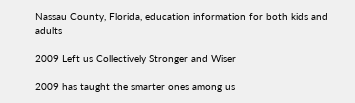Nassau County, Florida, education information for both kids and adults

2009 Left us Collectively Stronger and Wiser

2009 has taught the smarter ones among us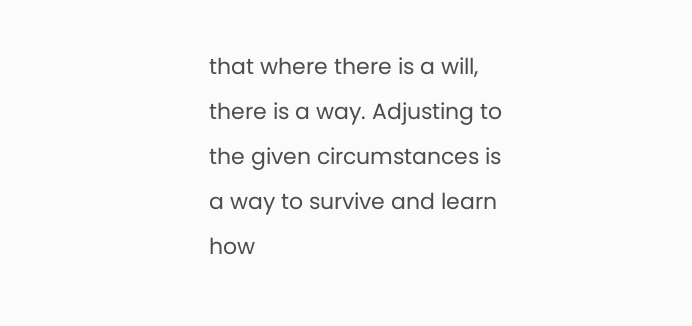that where there is a will, there is a way. Adjusting to the given circumstances is a way to survive and learn how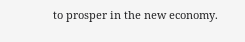to prosper in the new economy.